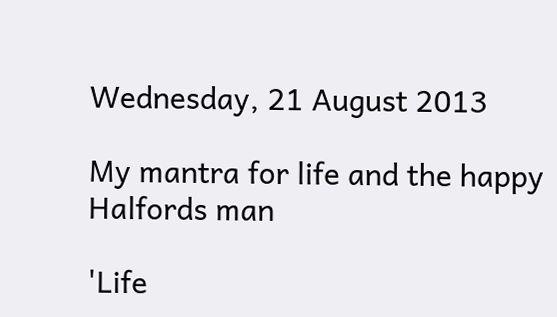Wednesday, 21 August 2013

My mantra for life and the happy Halfords man

'Life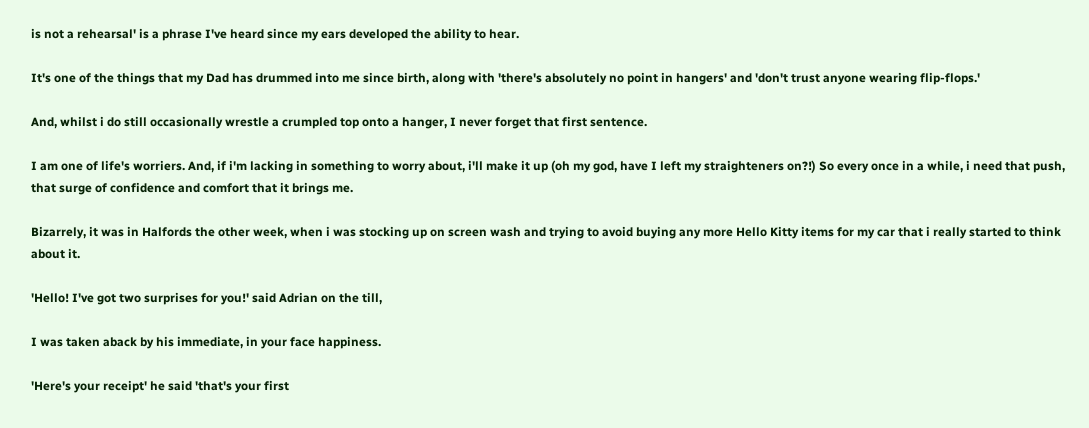is not a rehearsal' is a phrase I've heard since my ears developed the ability to hear.

It's one of the things that my Dad has drummed into me since birth, along with 'there's absolutely no point in hangers' and 'don't trust anyone wearing flip-flops.'

And, whilst i do still occasionally wrestle a crumpled top onto a hanger, I never forget that first sentence.

I am one of life's worriers. And, if i'm lacking in something to worry about, i'll make it up (oh my god, have I left my straighteners on?!) So every once in a while, i need that push, that surge of confidence and comfort that it brings me.

Bizarrely, it was in Halfords the other week, when i was stocking up on screen wash and trying to avoid buying any more Hello Kitty items for my car that i really started to think about it.

'Hello! I've got two surprises for you!' said Adrian on the till,

I was taken aback by his immediate, in your face happiness.

'Here's your receipt' he said 'that's your first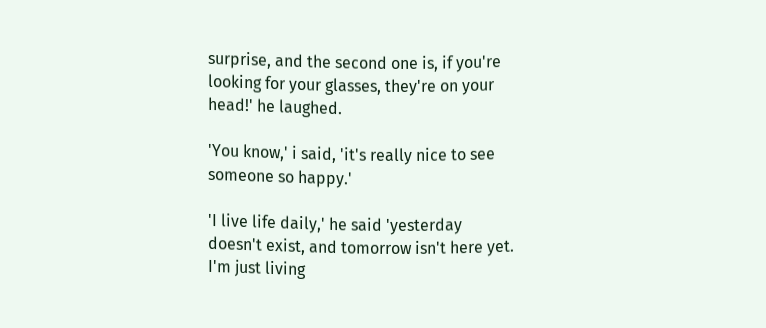surprise, and the second one is, if you're looking for your glasses, they're on your head!' he laughed.

'You know,' i said, 'it's really nice to see someone so happy.'

'I live life daily,' he said 'yesterday doesn't exist, and tomorrow isn't here yet. I'm just living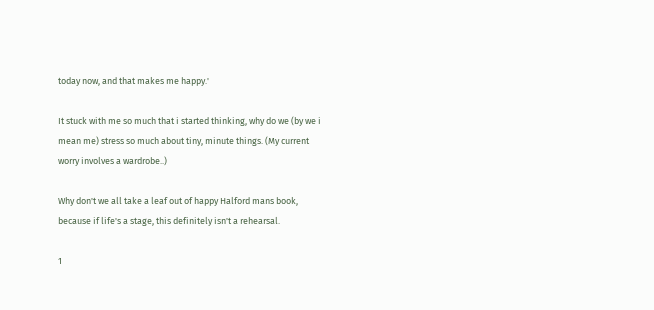today now, and that makes me happy.'

It stuck with me so much that i started thinking, why do we (by we i mean me) stress so much about tiny, minute things. (My current worry involves a wardrobe..)

Why don't we all take a leaf out of happy Halford mans book, because if life's a stage, this definitely isn't a rehearsal.

1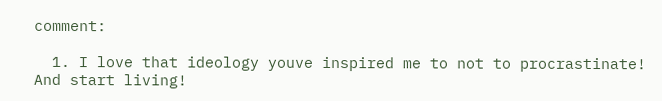comment:

  1. I love that ideology youve inspired me to not to procrastinate! And start living!